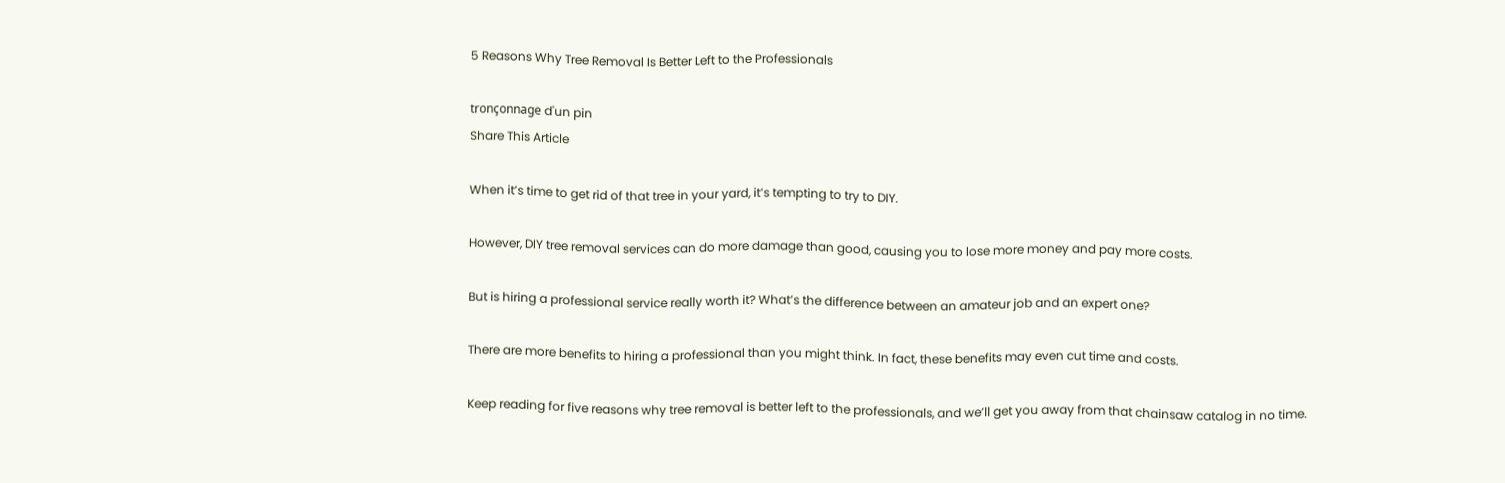5 Reasons Why Tree Removal Is Better Left to the Professionals

tronçonnage d'un pin
Share This Article

When it’s time to get rid of that tree in your yard, it’s tempting to try to DIY.

However, DIY tree removal services can do more damage than good, causing you to lose more money and pay more costs.

But is hiring a professional service really worth it? What’s the difference between an amateur job and an expert one?

There are more benefits to hiring a professional than you might think. In fact, these benefits may even cut time and costs.

Keep reading for five reasons why tree removal is better left to the professionals, and we’ll get you away from that chainsaw catalog in no time.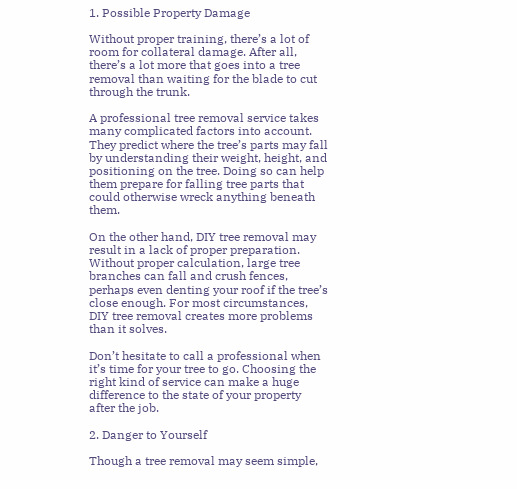1. Possible Property Damage

Without proper training, there’s a lot of room for collateral damage. After all, there’s a lot more that goes into a tree removal than waiting for the blade to cut through the trunk.

A professional tree removal service takes many complicated factors into account. They predict where the tree’s parts may fall by understanding their weight, height, and positioning on the tree. Doing so can help them prepare for falling tree parts that could otherwise wreck anything beneath them.

On the other hand, DIY tree removal may result in a lack of proper preparation. Without proper calculation, large tree branches can fall and crush fences, perhaps even denting your roof if the tree’s close enough. For most circumstances, DIY tree removal creates more problems than it solves.

Don’t hesitate to call a professional when it’s time for your tree to go. Choosing the right kind of service can make a huge difference to the state of your property after the job.

2. Danger to Yourself

Though a tree removal may seem simple,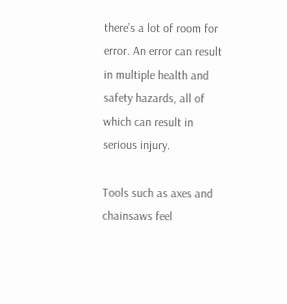there’s a lot of room for error. An error can result in multiple health and safety hazards, all of which can result in serious injury.

Tools such as axes and chainsaws feel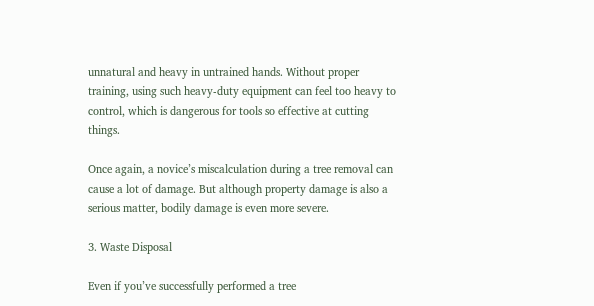unnatural and heavy in untrained hands. Without proper training, using such heavy-duty equipment can feel too heavy to control, which is dangerous for tools so effective at cutting things.

Once again, a novice’s miscalculation during a tree removal can cause a lot of damage. But although property damage is also a serious matter, bodily damage is even more severe.

3. Waste Disposal

Even if you’ve successfully performed a tree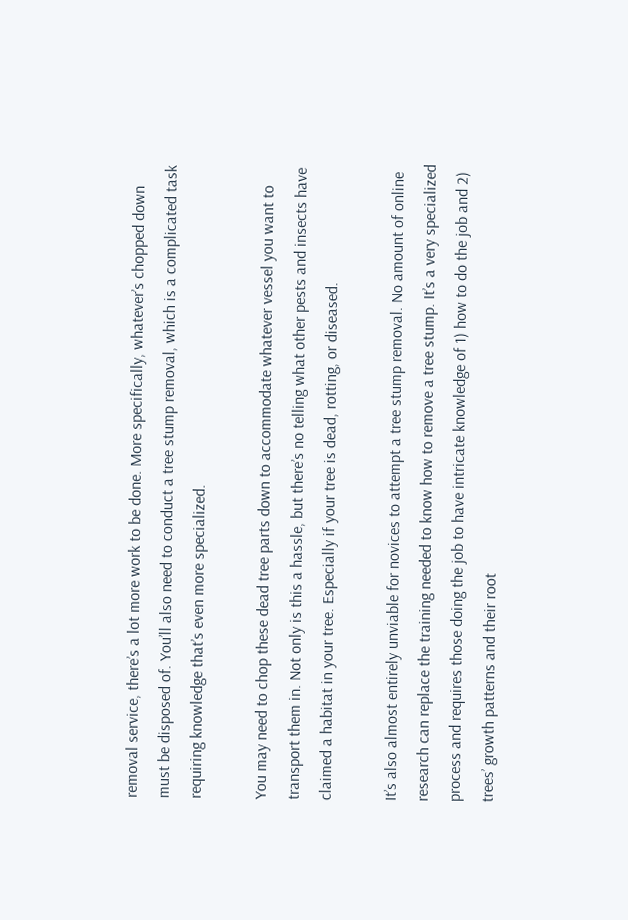removal service, there’s a lot more work to be done. More specifically, whatever’s chopped down must be disposed of. You’ll also need to conduct a tree stump removal, which is a complicated task requiring knowledge that’s even more specialized.

You may need to chop these dead tree parts down to accommodate whatever vessel you want to transport them in. Not only is this a hassle, but there’s no telling what other pests and insects have claimed a habitat in your tree. Especially if your tree is dead, rotting, or diseased.

It’s also almost entirely unviable for novices to attempt a tree stump removal. No amount of online research can replace the training needed to know how to remove a tree stump. It’s a very specialized process and requires those doing the job to have intricate knowledge of 1) how to do the job and 2) trees’ growth patterns and their root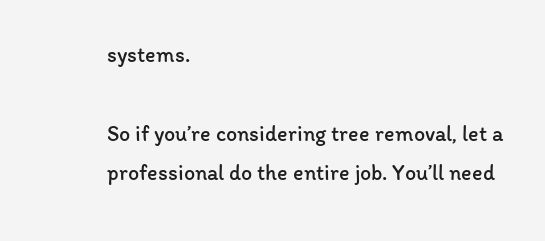systems.

So if you’re considering tree removal, let a professional do the entire job. You’ll need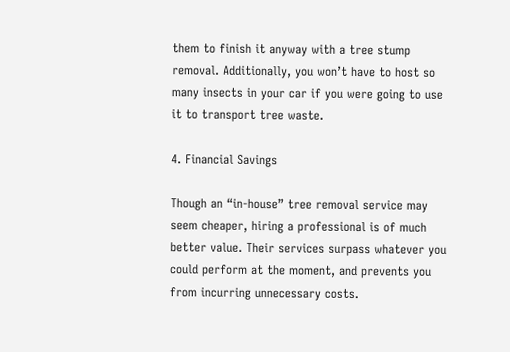them to finish it anyway with a tree stump removal. Additionally, you won’t have to host so many insects in your car if you were going to use it to transport tree waste.

4. Financial Savings

Though an “in-house” tree removal service may seem cheaper, hiring a professional is of much better value. Their services surpass whatever you could perform at the moment, and prevents you from incurring unnecessary costs.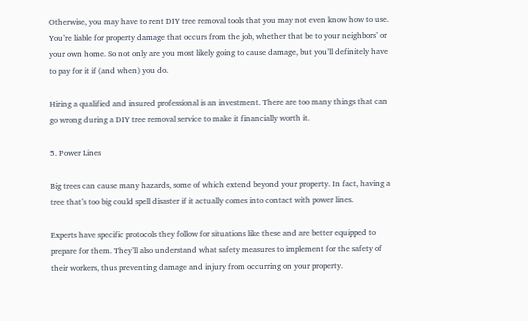Otherwise, you may have to rent DIY tree removal tools that you may not even know how to use. You’re liable for property damage that occurs from the job, whether that be to your neighbors’ or your own home. So not only are you most likely going to cause damage, but you’ll definitely have to pay for it if (and when) you do.

Hiring a qualified and insured professional is an investment. There are too many things that can go wrong during a DIY tree removal service to make it financially worth it.

5. Power Lines

Big trees can cause many hazards, some of which extend beyond your property. In fact, having a tree that’s too big could spell disaster if it actually comes into contact with power lines.

Experts have specific protocols they follow for situations like these and are better equipped to prepare for them. They’ll also understand what safety measures to implement for the safety of their workers, thus preventing damage and injury from occurring on your property.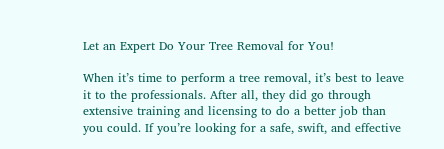Let an Expert Do Your Tree Removal for You!

When it’s time to perform a tree removal, it’s best to leave it to the professionals. After all, they did go through extensive training and licensing to do a better job than you could. If you’re looking for a safe, swift, and effective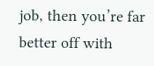job, then you’re far better off with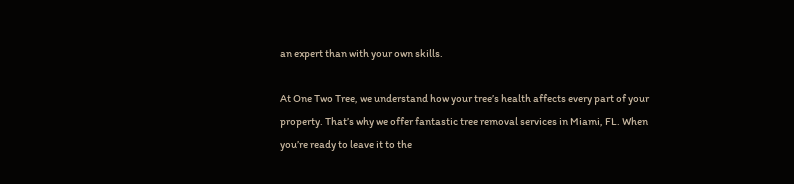an expert than with your own skills.

At One Two Tree, we understand how your tree’s health affects every part of your property. That’s why we offer fantastic tree removal services in Miami, FL. When you’re ready to leave it to the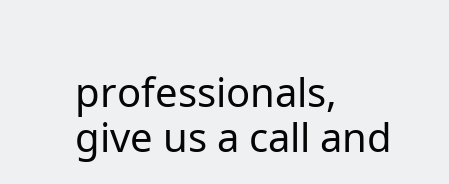professionals, give us a call and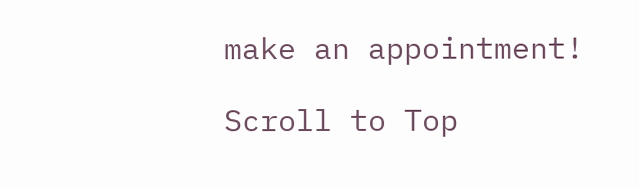make an appointment!

Scroll to Top